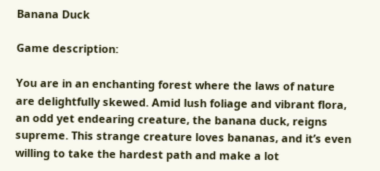Banana Duck

Game description:

You are in an enchanting forest where the laws of nature are delightfully skewed. Amid lush foliage and vibrant flora, an odd yet endearing creature, the banana duck, reigns supreme. This strange creature loves bananas, and it’s even willing to take the hardest path and make a lot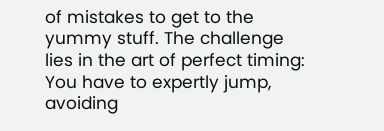of mistakes to get to the yummy stuff. The challenge lies in the art of perfect timing: You have to expertly jump, avoiding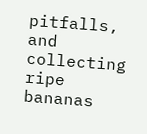pitfalls, and collecting ripe bananas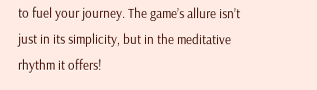to fuel your journey. The game’s allure isn’t just in its simplicity, but in the meditative rhythm it offers!